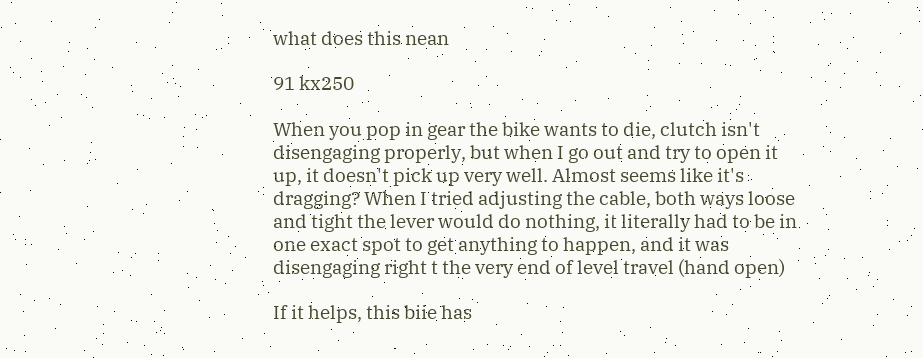what does this nean

91 kx250

When you pop in gear the bike wants to die, clutch isn't disengaging properly, but when I go out and try to open it up, it doesn't pick up very well. Almost seems like it's dragging? When I tried adjusting the cable, both ways loose and tight the lever would do nothing, it literally had to be in one exact spot to get anything to happen, and it was disengaging right t the very end of level travel (hand open)

If it helps, this biie has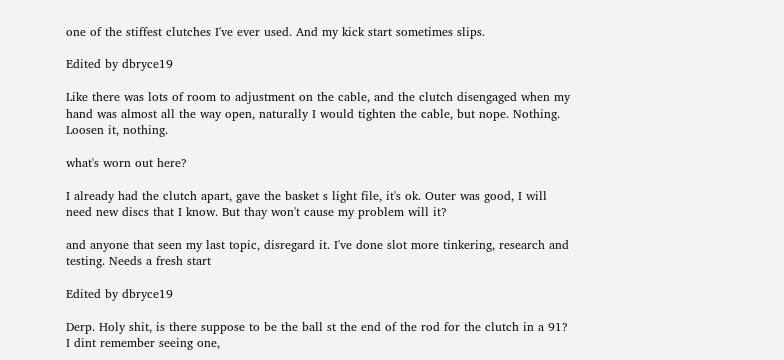one of the stiffest clutches I've ever used. And my kick start sometimes slips.

Edited by dbryce19

Like there was lots of room to adjustment on the cable, and the clutch disengaged when my hand was almost all the way open, naturally I would tighten the cable, but nope. Nothing. Loosen it, nothing.

what's worn out here?

I already had the clutch apart, gave the basket s light file, it's ok. Outer was good, I will need new discs that I know. But thay won't cause my problem will it?

and anyone that seen my last topic, disregard it. I've done slot more tinkering, research and testing. Needs a fresh start

Edited by dbryce19

Derp. Holy shit, is there suppose to be the ball st the end of the rod for the clutch in a 91? I dint remember seeing one,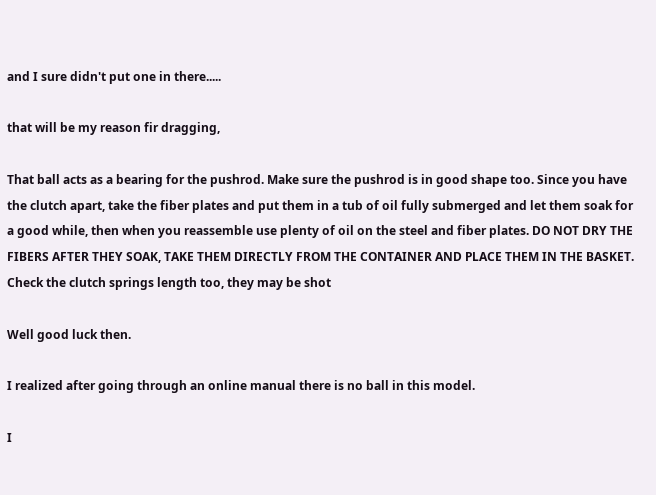and I sure didn't put one in there.....

that will be my reason fir dragging,

That ball acts as a bearing for the pushrod. Make sure the pushrod is in good shape too. Since you have the clutch apart, take the fiber plates and put them in a tub of oil fully submerged and let them soak for a good while, then when you reassemble use plenty of oil on the steel and fiber plates. DO NOT DRY THE FIBERS AFTER THEY SOAK, TAKE THEM DIRECTLY FROM THE CONTAINER AND PLACE THEM IN THE BASKET. Check the clutch springs length too, they may be shot

Well good luck then.

I realized after going through an online manual there is no ball in this model.

I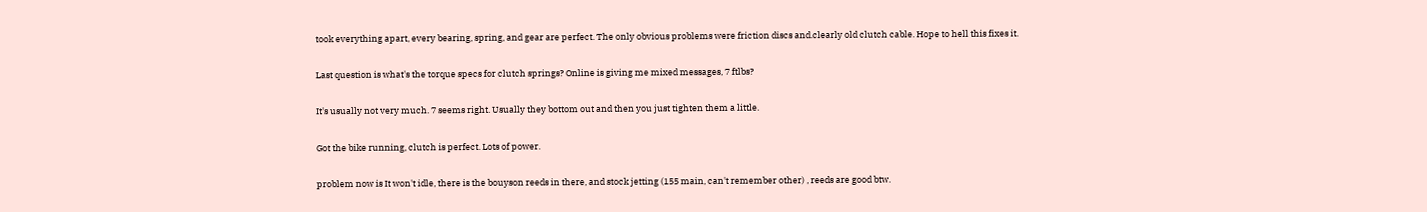took everything apart, every bearing, spring, and gear are perfect. The only obvious problems were friction discs and.clearly old clutch cable. Hope to hell this fixes it.

Last question is what's the torque specs for clutch springs? Online is giving me mixed messages, 7 ftlbs?

It's usually not very much. 7 seems right. Usually they bottom out and then you just tighten them a little.

Got the bike running, clutch is perfect. Lots of power.

problem now is It won't idle, there is the bouyson reeds in there, and stock jetting (155 main, can't remember other) , reeds are good btw.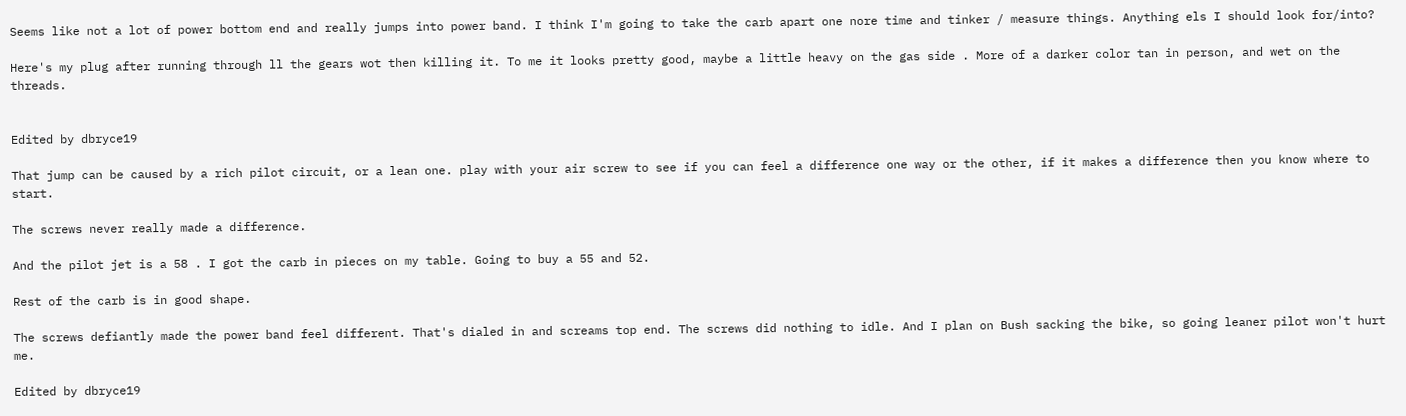Seems like not a lot of power bottom end and really jumps into power band. I think I'm going to take the carb apart one nore time and tinker / measure things. Anything els I should look for/into?

Here's my plug after running through ll the gears wot then killing it. To me it looks pretty good, maybe a little heavy on the gas side . More of a darker color tan in person, and wet on the threads.


Edited by dbryce19

That jump can be caused by a rich pilot circuit, or a lean one. play with your air screw to see if you can feel a difference one way or the other, if it makes a difference then you know where to start.

The screws never really made a difference.

And the pilot jet is a 58 . I got the carb in pieces on my table. Going to buy a 55 and 52.

Rest of the carb is in good shape.

The screws defiantly made the power band feel different. That's dialed in and screams top end. The screws did nothing to idle. And I plan on Bush sacking the bike, so going leaner pilot won't hurt me.

Edited by dbryce19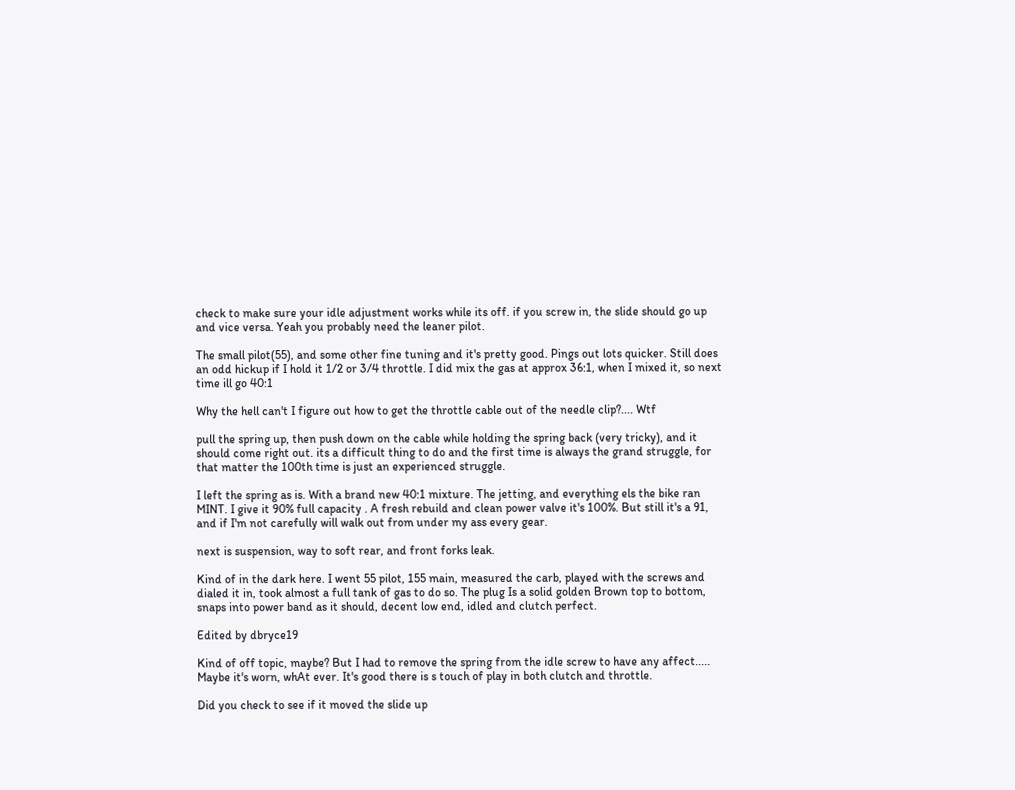check to make sure your idle adjustment works while its off. if you screw in, the slide should go up and vice versa. Yeah you probably need the leaner pilot.

The small pilot(55), and some other fine tuning and it's pretty good. Pings out lots quicker. Still does an odd hickup if I hold it 1/2 or 3/4 throttle. I did mix the gas at approx 36:1, when I mixed it, so next time ill go 40:1

Why the hell can't I figure out how to get the throttle cable out of the needle clip?.... Wtf

pull the spring up, then push down on the cable while holding the spring back (very tricky), and it should come right out. its a difficult thing to do and the first time is always the grand struggle, for that matter the 100th time is just an experienced struggle.

I left the spring as is. With a brand new 40:1 mixture. The jetting, and everything els the bike ran MINT. I give it 90% full capacity . A fresh rebuild and clean power valve it's 100%. But still it's a 91, and if I'm not carefully will walk out from under my ass every gear.

next is suspension, way to soft rear, and front forks leak.

Kind of in the dark here. I went 55 pilot, 155 main, measured the carb, played with the screws and dialed it in, took almost a full tank of gas to do so. The plug Is a solid golden Brown top to bottom, snaps into power band as it should, decent low end, idled and clutch perfect.

Edited by dbryce19

Kind of off topic, maybe? But I had to remove the spring from the idle screw to have any affect..... Maybe it's worn, whAt ever. It's good there is s touch of play in both clutch and throttle.

Did you check to see if it moved the slide up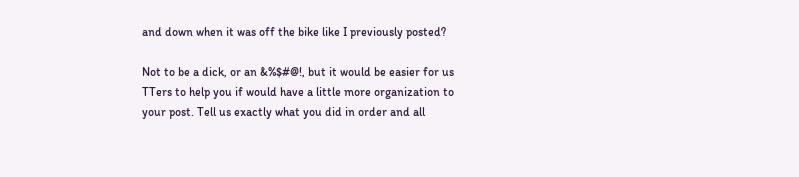and down when it was off the bike like I previously posted?

Not to be a dick, or an &%$#@!, but it would be easier for us TTers to help you if would have a little more organization to your post. Tell us exactly what you did in order and all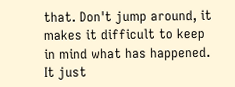that. Don't jump around, it makes it difficult to keep in mind what has happened. It just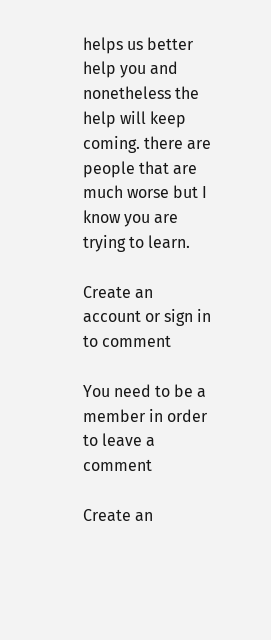helps us better help you and nonetheless the help will keep coming. there are people that are much worse but I know you are trying to learn.

Create an account or sign in to comment

You need to be a member in order to leave a comment

Create an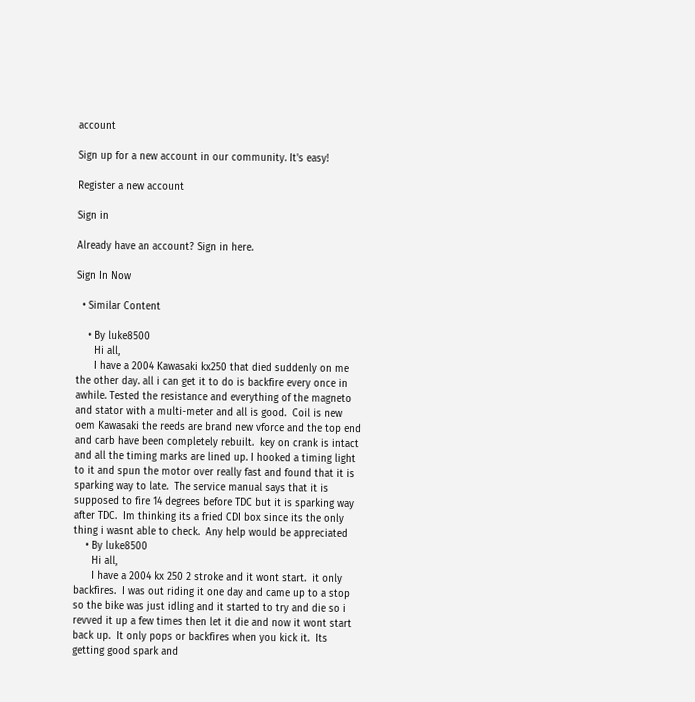account

Sign up for a new account in our community. It's easy!

Register a new account

Sign in

Already have an account? Sign in here.

Sign In Now

  • Similar Content

    • By luke8500
      Hi all,
      I have a 2004 Kawasaki kx250 that died suddenly on me the other day. all i can get it to do is backfire every once in awhile. Tested the resistance and everything of the magneto and stator with a multi-meter and all is good.  Coil is new oem Kawasaki the reeds are brand new vforce and the top end and carb have been completely rebuilt.  key on crank is intact and all the timing marks are lined up. I hooked a timing light to it and spun the motor over really fast and found that it is sparking way to late.  The service manual says that it is supposed to fire 14 degrees before TDC but it is sparking way after TDC.  Im thinking its a fried CDI box since its the only thing i wasnt able to check.  Any help would be appreciated
    • By luke8500
      Hi all,
      I have a 2004 kx 250 2 stroke and it wont start.  it only backfires.  I was out riding it one day and came up to a stop so the bike was just idling and it started to try and die so i revved it up a few times then let it die and now it wont start back up.  It only pops or backfires when you kick it.  Its getting good spark and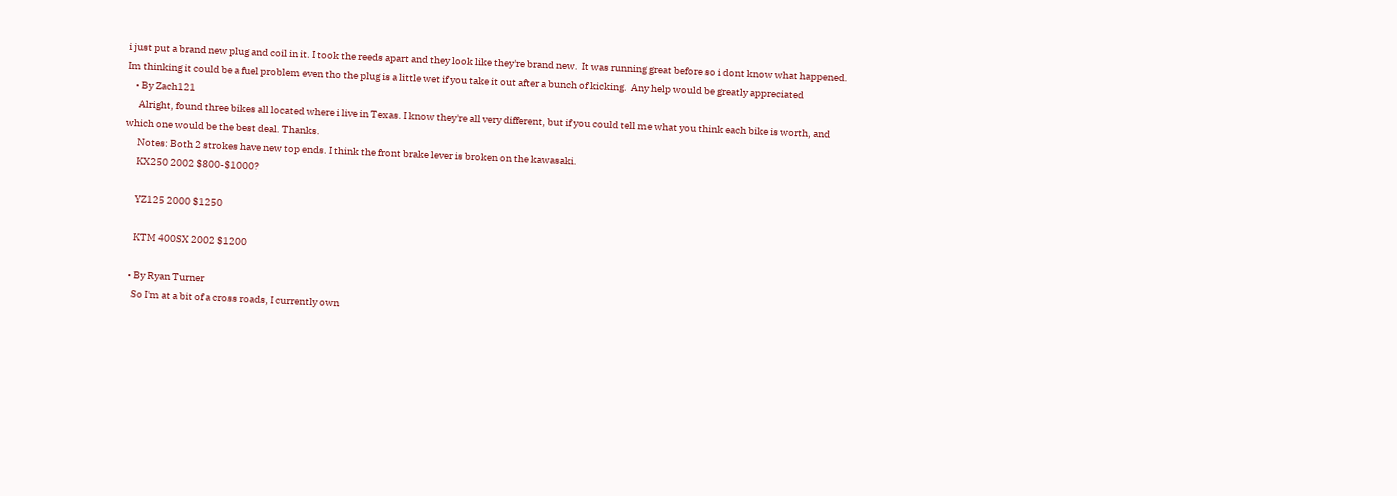i just put a brand new plug and coil in it. I took the reeds apart and they look like they're brand new.  It was running great before so i dont know what happened.  Im thinking it could be a fuel problem even tho the plug is a little wet if you take it out after a bunch of kicking.  Any help would be greatly appreciated
    • By Zach121
      Alright, found three bikes all located where i live in Texas. I know they're all very different, but if you could tell me what you think each bike is worth, and which one would be the best deal. Thanks.
      Notes: Both 2 strokes have new top ends. I think the front brake lever is broken on the kawasaki.
      KX250 2002 $800-$1000?

      YZ125 2000 $1250

      KTM 400SX 2002 $1200

    • By Ryan Turner
      So I'm at a bit of a cross roads, I currently own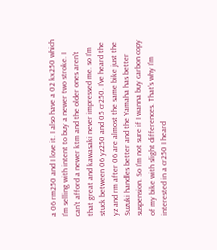a 06 rm250 and I love it. I also have a 02 kx250 which I'm selling with intent to buy a newer two stroke. I can't afford a newer ktm and the older ones aren't that great and kawasaki never impressed me. so I'm stuck between 06 yz250 and 05 cr250. I've heard the yz and rm after 06 are almost the same bike just the Suzuki handles better and the Yamaha has better suspension. So I'm not sure if I wanna buy carbon copy of my bike with slight differences. That's why I'm interested in a cr250 I heard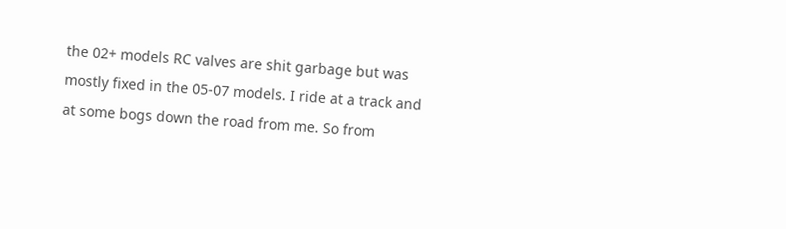the 02+ models RC valves are shit garbage but was mostly fixed in the 05-07 models. I ride at a track and at some bogs down the road from me. So from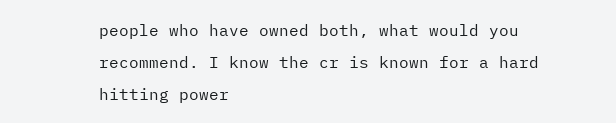people who have owned both, what would you recommend. I know the cr is known for a hard hitting power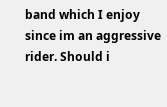band which I enjoy since im an aggressive rider. Should i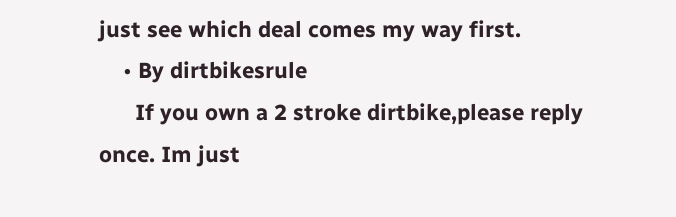just see which deal comes my way first.
    • By dirtbikesrule
      If you own a 2 stroke dirtbike,please reply once. Im just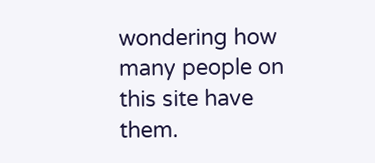wondering how many people on this site have them.